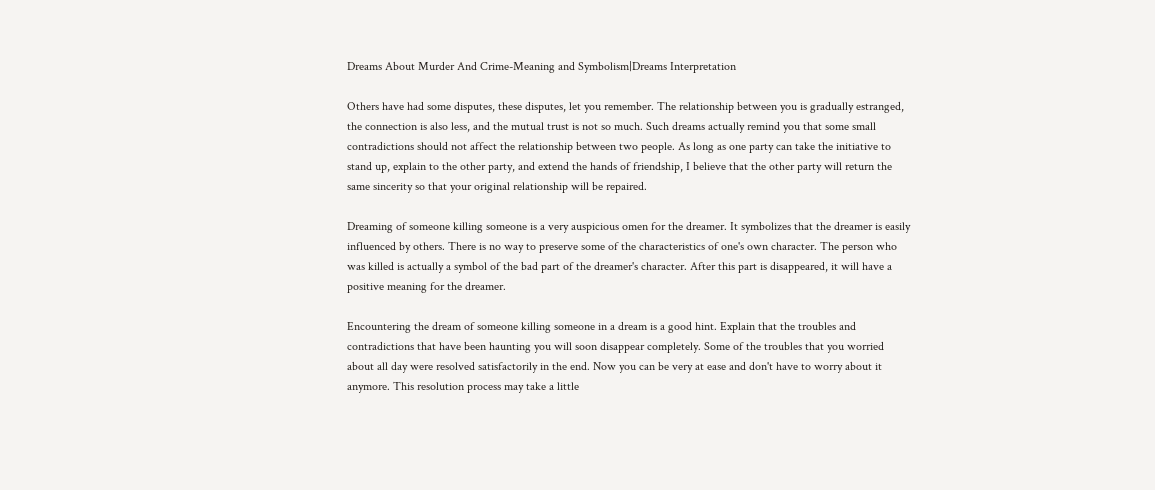Dreams About Murder And Crime-Meaning and Symbolism|Dreams Interpretation

Others have had some disputes, these disputes, let you remember. The relationship between you is gradually estranged, the connection is also less, and the mutual trust is not so much. Such dreams actually remind you that some small contradictions should not affect the relationship between two people. As long as one party can take the initiative to stand up, explain to the other party, and extend the hands of friendship, I believe that the other party will return the same sincerity so that your original relationship will be repaired.

Dreaming of someone killing someone is a very auspicious omen for the dreamer. It symbolizes that the dreamer is easily influenced by others. There is no way to preserve some of the characteristics of one's own character. The person who was killed is actually a symbol of the bad part of the dreamer's character. After this part is disappeared, it will have a positive meaning for the dreamer.

Encountering the dream of someone killing someone in a dream is a good hint. Explain that the troubles and contradictions that have been haunting you will soon disappear completely. Some of the troubles that you worried about all day were resolved satisfactorily in the end. Now you can be very at ease and don't have to worry about it anymore. This resolution process may take a little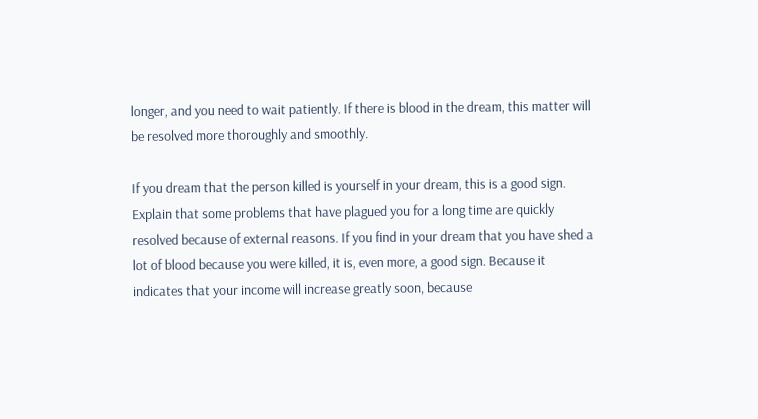longer, and you need to wait patiently. If there is blood in the dream, this matter will be resolved more thoroughly and smoothly.

If you dream that the person killed is yourself in your dream, this is a good sign. Explain that some problems that have plagued you for a long time are quickly resolved because of external reasons. If you find in your dream that you have shed a lot of blood because you were killed, it is, even more, a good sign. Because it indicates that your income will increase greatly soon, because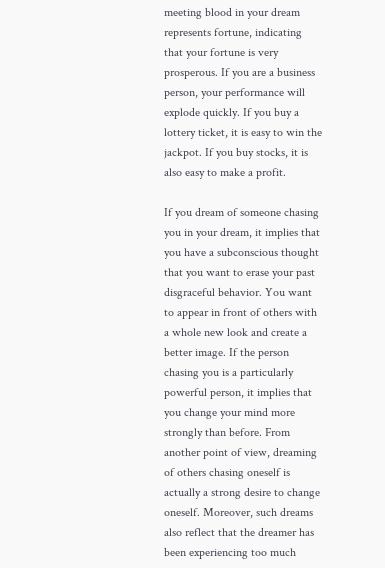meeting blood in your dream represents fortune, indicating that your fortune is very prosperous. If you are a business person, your performance will explode quickly. If you buy a lottery ticket, it is easy to win the jackpot. If you buy stocks, it is also easy to make a profit.

If you dream of someone chasing you in your dream, it implies that you have a subconscious thought that you want to erase your past disgraceful behavior. You want to appear in front of others with a whole new look and create a better image. If the person chasing you is a particularly powerful person, it implies that you change your mind more strongly than before. From another point of view, dreaming of others chasing oneself is actually a strong desire to change oneself. Moreover, such dreams also reflect that the dreamer has been experiencing too much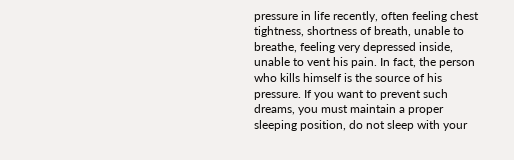pressure in life recently, often feeling chest tightness, shortness of breath, unable to breathe, feeling very depressed inside, unable to vent his pain. In fact, the person who kills himself is the source of his pressure. If you want to prevent such dreams, you must maintain a proper sleeping position, do not sleep with your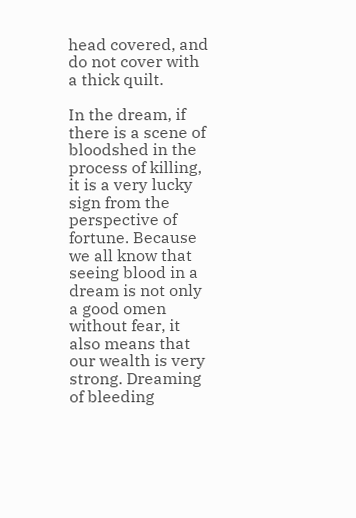head covered, and do not cover with a thick quilt.

In the dream, if there is a scene of bloodshed in the process of killing, it is a very lucky sign from the perspective of fortune. Because we all know that seeing blood in a dream is not only a good omen without fear, it also means that our wealth is very strong. Dreaming of bleeding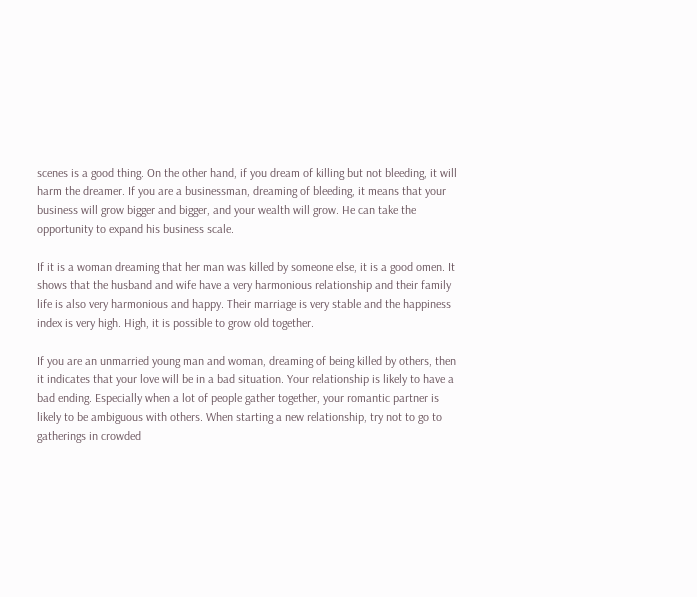scenes is a good thing. On the other hand, if you dream of killing but not bleeding, it will harm the dreamer. If you are a businessman, dreaming of bleeding, it means that your business will grow bigger and bigger, and your wealth will grow. He can take the opportunity to expand his business scale.

If it is a woman dreaming that her man was killed by someone else, it is a good omen. It shows that the husband and wife have a very harmonious relationship and their family life is also very harmonious and happy. Their marriage is very stable and the happiness index is very high. High, it is possible to grow old together.

If you are an unmarried young man and woman, dreaming of being killed by others, then it indicates that your love will be in a bad situation. Your relationship is likely to have a bad ending. Especially when a lot of people gather together, your romantic partner is likely to be ambiguous with others. When starting a new relationship, try not to go to gatherings in crowded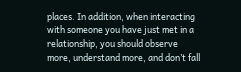places. In addition, when interacting with someone you have just met in a relationship, you should observe more, understand more, and don’t fall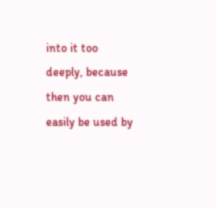into it too deeply, because then you can easily be used by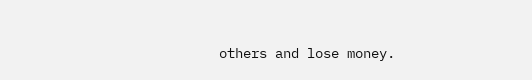others and lose money.